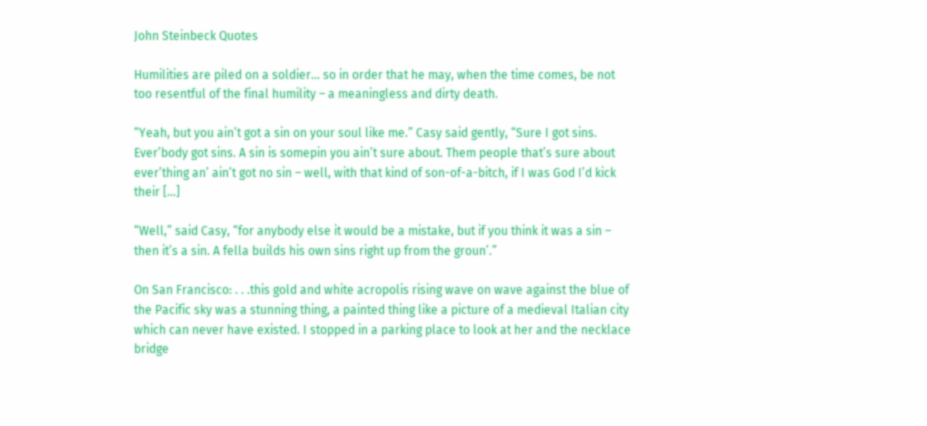John Steinbeck Quotes

Humilities are piled on a soldier… so in order that he may, when the time comes, be not too resentful of the final humility – a meaningless and dirty death.

“Yeah, but you ain’t got a sin on your soul like me.” Casy said gently, “Sure I got sins. Ever’body got sins. A sin is somepin you ain’t sure about. Them people that’s sure about ever’thing an’ ain’t got no sin – well, with that kind of son-of-a-bitch, if I was God I’d kick their […]

“Well,” said Casy, “for anybody else it would be a mistake, but if you think it was a sin – then it’s a sin. A fella builds his own sins right up from the groun’.”

On San Francisco: . . .this gold and white acropolis rising wave on wave against the blue of the Pacific sky was a stunning thing, a painted thing like a picture of a medieval Italian city which can never have existed. I stopped in a parking place to look at her and the necklace bridge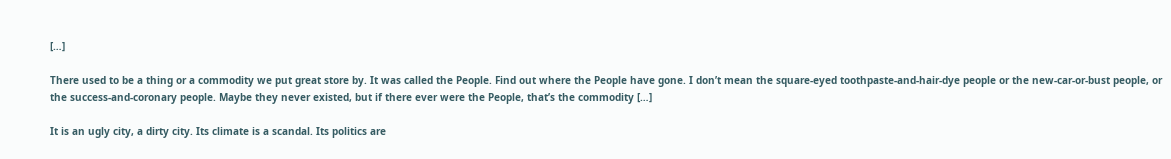[…]

There used to be a thing or a commodity we put great store by. It was called the People. Find out where the People have gone. I don’t mean the square-eyed toothpaste-and-hair-dye people or the new-car-or-bust people, or the success-and-coronary people. Maybe they never existed, but if there ever were the People, that’s the commodity […]

It is an ugly city, a dirty city. Its climate is a scandal. Its politics are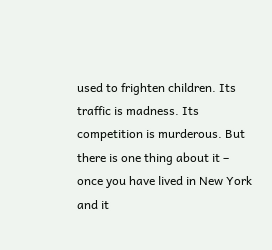used to frighten children. Its traffic is madness. Its competition is murderous. But there is one thing about it – once you have lived in New York and it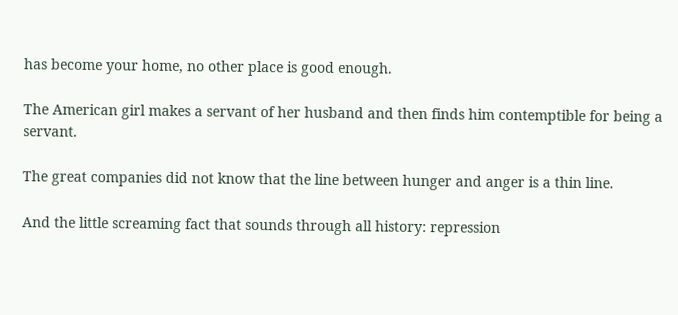has become your home, no other place is good enough.

The American girl makes a servant of her husband and then finds him contemptible for being a servant.

The great companies did not know that the line between hunger and anger is a thin line.

And the little screaming fact that sounds through all history: repression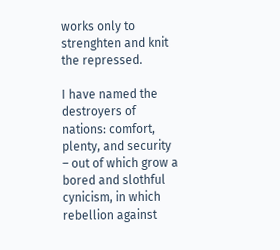works only to strenghten and knit the repressed.

I have named the destroyers of nations: comfort, plenty, and security – out of which grow a bored and slothful cynicism, in which rebellion against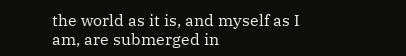the world as it is, and myself as I am, are submerged in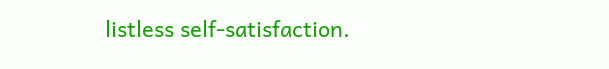listless self-satisfaction.